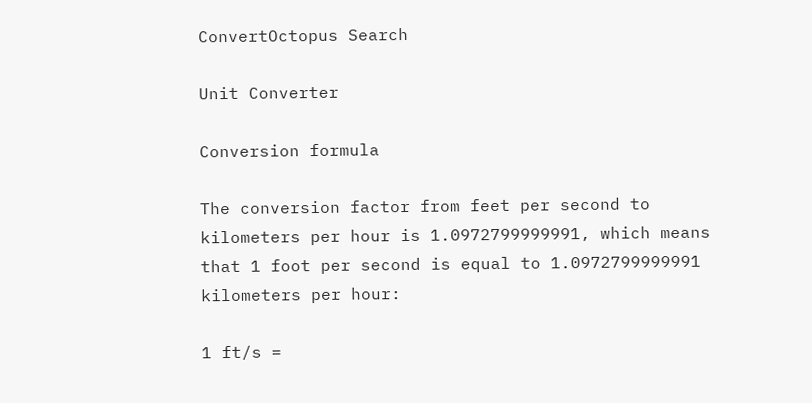ConvertOctopus Search

Unit Converter

Conversion formula

The conversion factor from feet per second to kilometers per hour is 1.0972799999991, which means that 1 foot per second is equal to 1.0972799999991 kilometers per hour:

1 ft/s =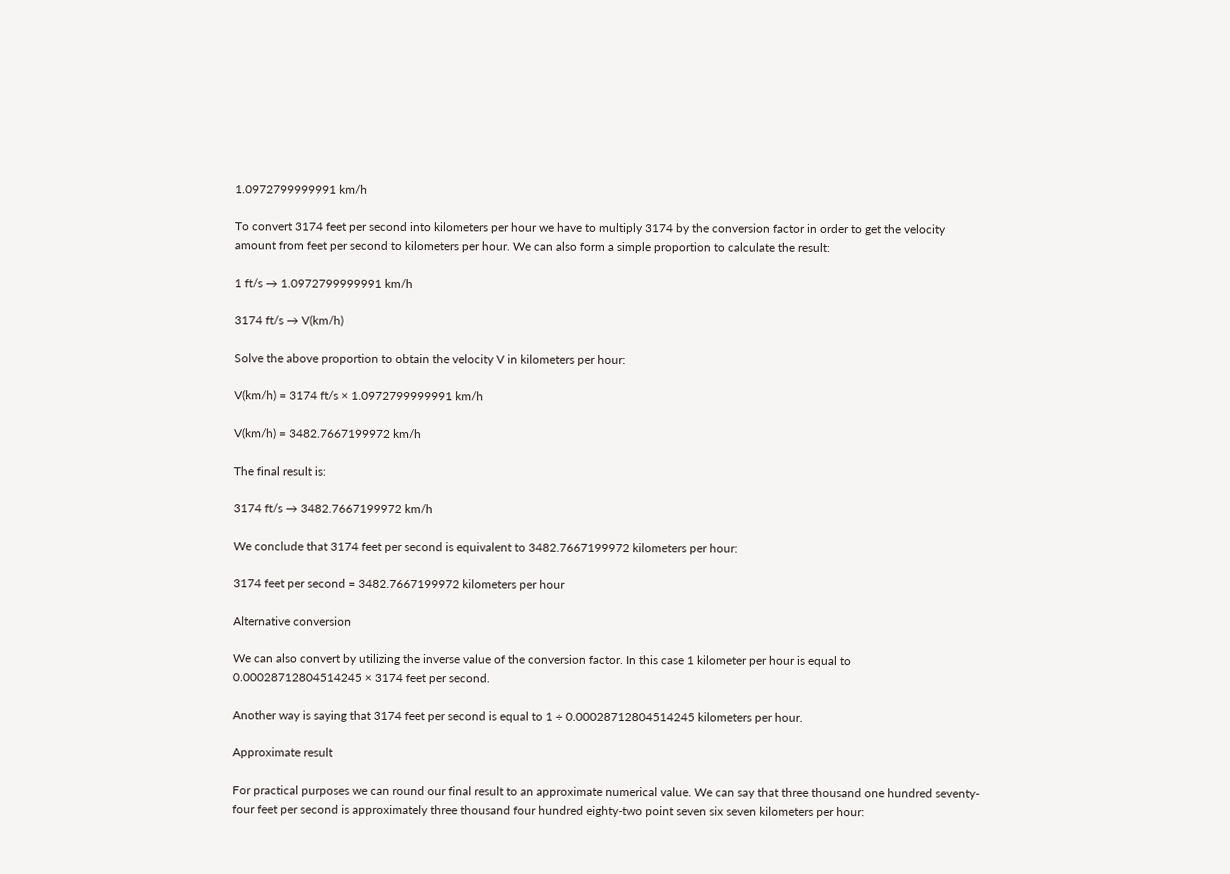1.0972799999991 km/h

To convert 3174 feet per second into kilometers per hour we have to multiply 3174 by the conversion factor in order to get the velocity amount from feet per second to kilometers per hour. We can also form a simple proportion to calculate the result:

1 ft/s → 1.0972799999991 km/h

3174 ft/s → V(km/h)

Solve the above proportion to obtain the velocity V in kilometers per hour:

V(km/h) = 3174 ft/s × 1.0972799999991 km/h

V(km/h) = 3482.7667199972 km/h

The final result is:

3174 ft/s → 3482.7667199972 km/h

We conclude that 3174 feet per second is equivalent to 3482.7667199972 kilometers per hour:

3174 feet per second = 3482.7667199972 kilometers per hour

Alternative conversion

We can also convert by utilizing the inverse value of the conversion factor. In this case 1 kilometer per hour is equal to 0.00028712804514245 × 3174 feet per second.

Another way is saying that 3174 feet per second is equal to 1 ÷ 0.00028712804514245 kilometers per hour.

Approximate result

For practical purposes we can round our final result to an approximate numerical value. We can say that three thousand one hundred seventy-four feet per second is approximately three thousand four hundred eighty-two point seven six seven kilometers per hour: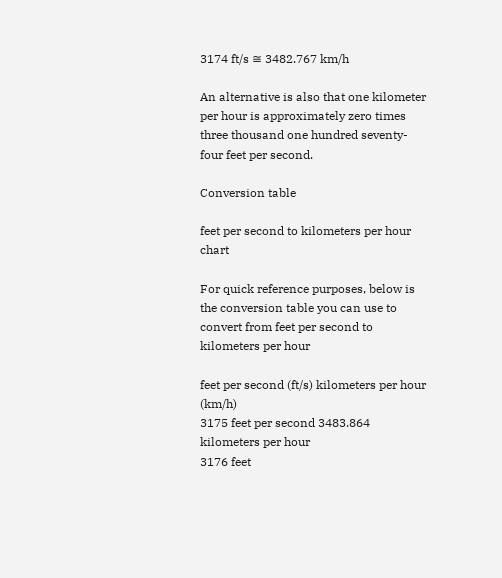3174 ft/s ≅ 3482.767 km/h

An alternative is also that one kilometer per hour is approximately zero times three thousand one hundred seventy-four feet per second.

Conversion table

feet per second to kilometers per hour chart

For quick reference purposes, below is the conversion table you can use to convert from feet per second to kilometers per hour

feet per second (ft/s) kilometers per hour (km/h)
3175 feet per second 3483.864 kilometers per hour
3176 feet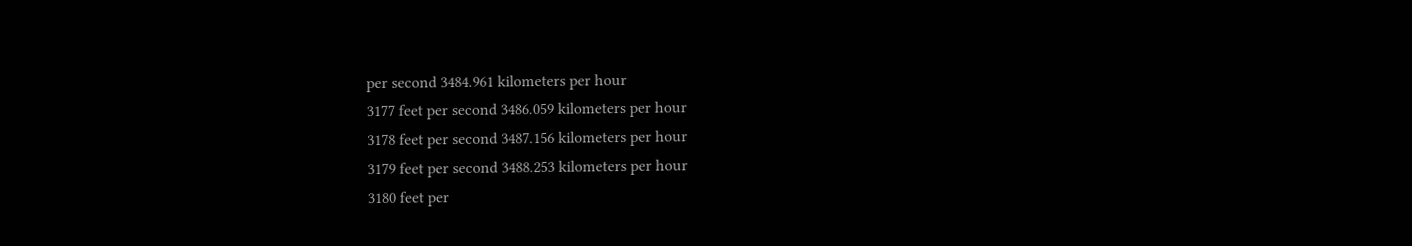per second 3484.961 kilometers per hour
3177 feet per second 3486.059 kilometers per hour
3178 feet per second 3487.156 kilometers per hour
3179 feet per second 3488.253 kilometers per hour
3180 feet per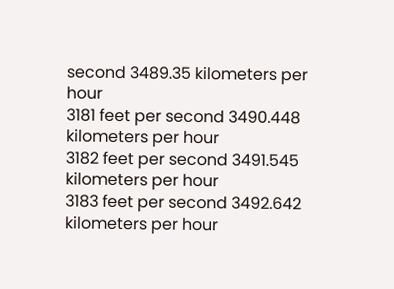second 3489.35 kilometers per hour
3181 feet per second 3490.448 kilometers per hour
3182 feet per second 3491.545 kilometers per hour
3183 feet per second 3492.642 kilometers per hour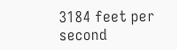3184 feet per second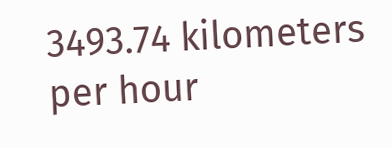3493.74 kilometers per hour